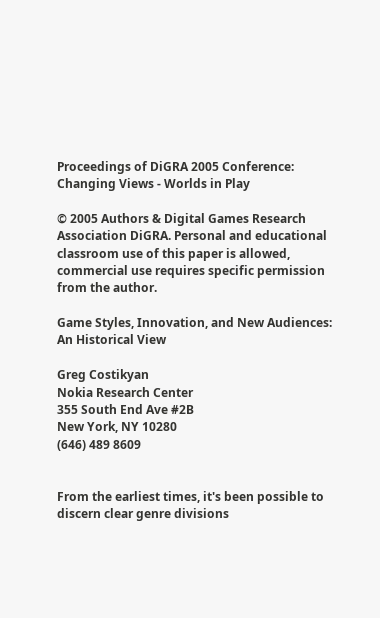Proceedings of DiGRA 2005 Conference: Changing Views - Worlds in Play

© 2005 Authors & Digital Games Research Association DiGRA. Personal and educational classroom use of this paper is allowed, commercial use requires specific permission from the author.

Game Styles, Innovation, and New Audiences: An Historical View

Greg Costikyan
Nokia Research Center
355 South End Ave #2B
New York, NY 10280
(646) 489 8609


From the earliest times, it's been possible to discern clear genre divisions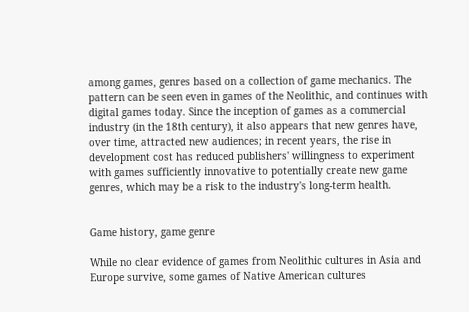among games, genres based on a collection of game mechanics. The pattern can be seen even in games of the Neolithic, and continues with digital games today. Since the inception of games as a commercial industry (in the 18th century), it also appears that new genres have, over time, attracted new audiences; in recent years, the rise in development cost has reduced publishers' willingness to experiment with games sufficiently innovative to potentially create new game genres, which may be a risk to the industry's long-term health.


Game history, game genre

While no clear evidence of games from Neolithic cultures in Asia and Europe survive, some games of Native American cultures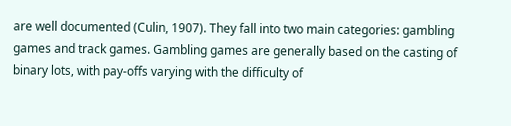are well documented (Culin, 1907). They fall into two main categories: gambling games and track games. Gambling games are generally based on the casting of binary lots, with pay-offs varying with the difficulty of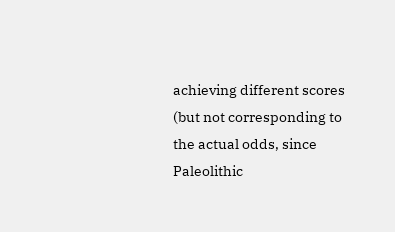achieving different scores (but not corresponding to the actual odds, since Paleolithic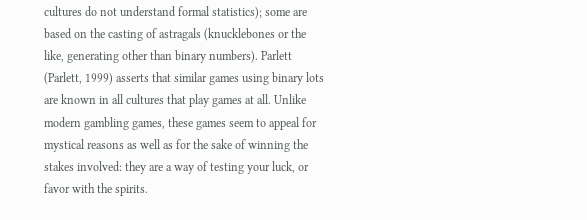cultures do not understand formal statistics); some are based on the casting of astragals (knucklebones or the like, generating other than binary numbers). Parlett (Parlett, 1999) asserts that similar games using binary lots are known in all cultures that play games at all. Unlike modern gambling games, these games seem to appeal for mystical reasons as well as for the sake of winning the stakes involved: they are a way of testing your luck, or favor with the spirits.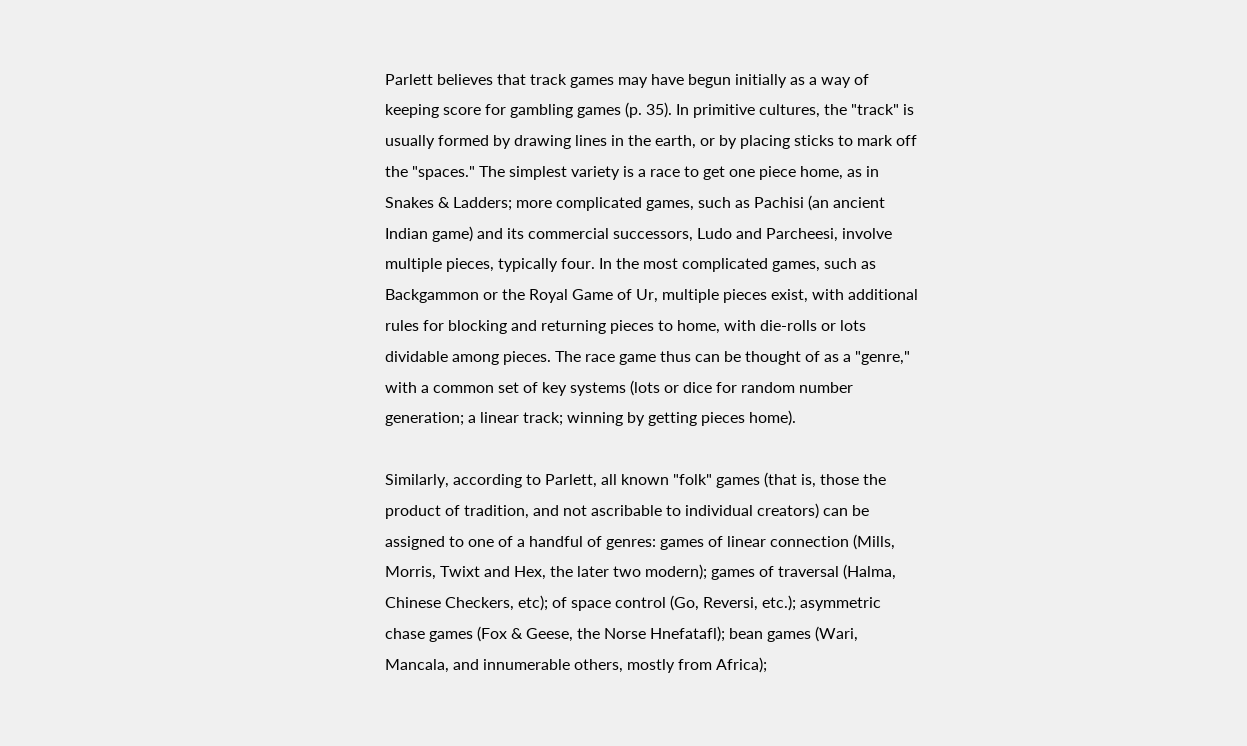Parlett believes that track games may have begun initially as a way of keeping score for gambling games (p. 35). In primitive cultures, the "track" is usually formed by drawing lines in the earth, or by placing sticks to mark off the "spaces." The simplest variety is a race to get one piece home, as in Snakes & Ladders; more complicated games, such as Pachisi (an ancient Indian game) and its commercial successors, Ludo and Parcheesi, involve multiple pieces, typically four. In the most complicated games, such as Backgammon or the Royal Game of Ur, multiple pieces exist, with additional rules for blocking and returning pieces to home, with die-rolls or lots dividable among pieces. The race game thus can be thought of as a "genre," with a common set of key systems (lots or dice for random number generation; a linear track; winning by getting pieces home).

Similarly, according to Parlett, all known "folk" games (that is, those the product of tradition, and not ascribable to individual creators) can be assigned to one of a handful of genres: games of linear connection (Mills, Morris, Twixt and Hex, the later two modern); games of traversal (Halma, Chinese Checkers, etc); of space control (Go, Reversi, etc.); asymmetric chase games (Fox & Geese, the Norse Hnefatafl); bean games (Wari, Mancala, and innumerable others, mostly from Africa);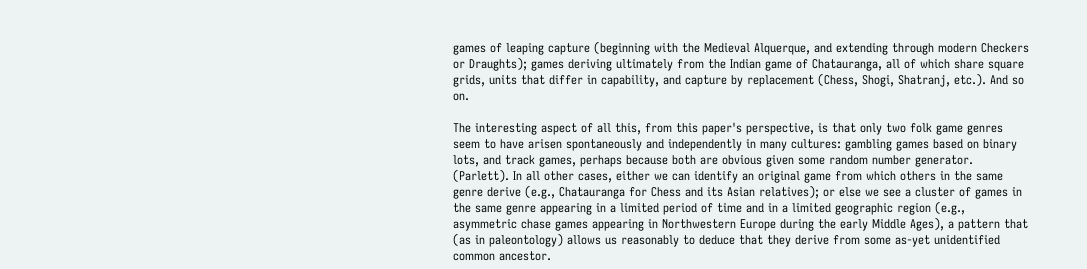games of leaping capture (beginning with the Medieval Alquerque, and extending through modern Checkers or Draughts); games deriving ultimately from the Indian game of Chatauranga, all of which share square grids, units that differ in capability, and capture by replacement (Chess, Shogi, Shatranj, etc.). And so on.

The interesting aspect of all this, from this paper's perspective, is that only two folk game genres seem to have arisen spontaneously and independently in many cultures: gambling games based on binary lots, and track games, perhaps because both are obvious given some random number generator. (Parlett). In all other cases, either we can identify an original game from which others in the same genre derive (e.g., Chatauranga for Chess and its Asian relatives); or else we see a cluster of games in the same genre appearing in a limited period of time and in a limited geographic region (e.g., asymmetric chase games appearing in Northwestern Europe during the early Middle Ages), a pattern that (as in paleontology) allows us reasonably to deduce that they derive from some as-yet unidentified common ancestor.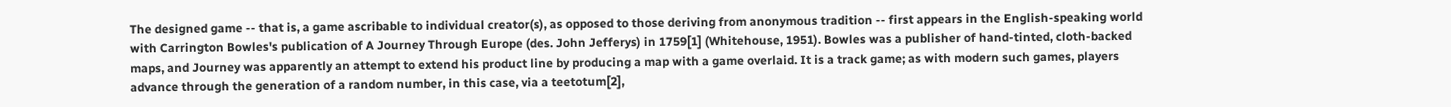The designed game -- that is, a game ascribable to individual creator(s), as opposed to those deriving from anonymous tradition -- first appears in the English-speaking world with Carrington Bowles's publication of A Journey Through Europe (des. John Jefferys) in 1759[1] (Whitehouse, 1951). Bowles was a publisher of hand-tinted, cloth-backed maps, and Journey was apparently an attempt to extend his product line by producing a map with a game overlaid. It is a track game; as with modern such games, players advance through the generation of a random number, in this case, via a teetotum[2],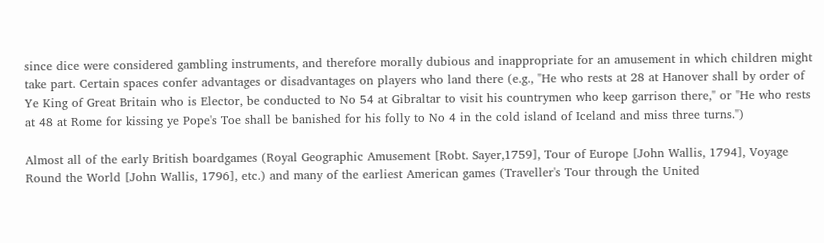since dice were considered gambling instruments, and therefore morally dubious and inappropriate for an amusement in which children might take part. Certain spaces confer advantages or disadvantages on players who land there (e.g., "He who rests at 28 at Hanover shall by order of Ye King of Great Britain who is Elector, be conducted to No 54 at Gibraltar to visit his countrymen who keep garrison there," or "He who rests at 48 at Rome for kissing ye Pope's Toe shall be banished for his folly to No 4 in the cold island of Iceland and miss three turns.")

Almost all of the early British boardgames (Royal Geographic Amusement [Robt. Sayer,1759], Tour of Europe [John Wallis, 1794], Voyage Round the World [John Wallis, 1796], etc.) and many of the earliest American games (Traveller's Tour through the United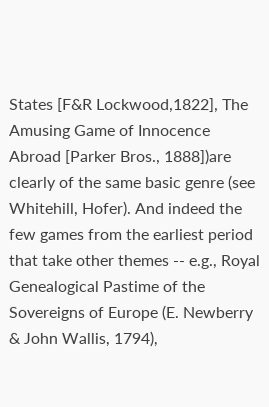States [F&R Lockwood,1822], The Amusing Game of Innocence Abroad [Parker Bros., 1888])are clearly of the same basic genre (see Whitehill, Hofer). And indeed the few games from the earliest period that take other themes -- e.g., Royal Genealogical Pastime of the Sovereigns of Europe (E. Newberry & John Wallis, 1794),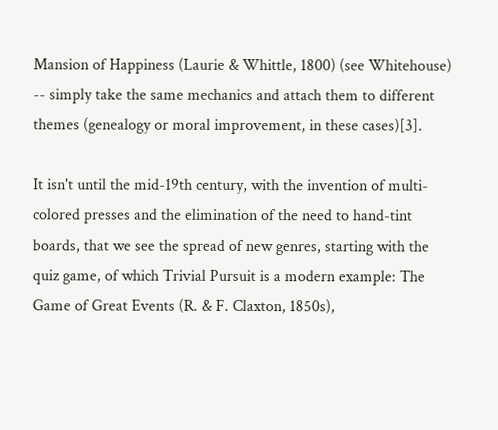Mansion of Happiness (Laurie & Whittle, 1800) (see Whitehouse) -- simply take the same mechanics and attach them to different themes (genealogy or moral improvement, in these cases)[3].

It isn't until the mid-19th century, with the invention of multi-colored presses and the elimination of the need to hand-tint boards, that we see the spread of new genres, starting with the quiz game, of which Trivial Pursuit is a modern example: The Game of Great Events (R. & F. Claxton, 1850s),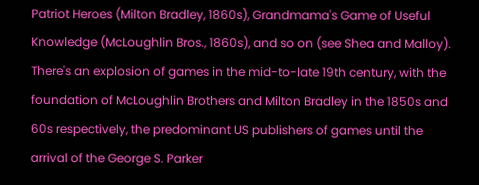Patriot Heroes (Milton Bradley, 1860s), Grandmama's Game of Useful Knowledge (McLoughlin Bros., 1860s), and so on (see Shea and Malloy). There's an explosion of games in the mid-to-late 19th century, with the foundation of McLoughlin Brothers and Milton Bradley in the 1850s and 60s respectively, the predominant US publishers of games until the arrival of the George S. Parker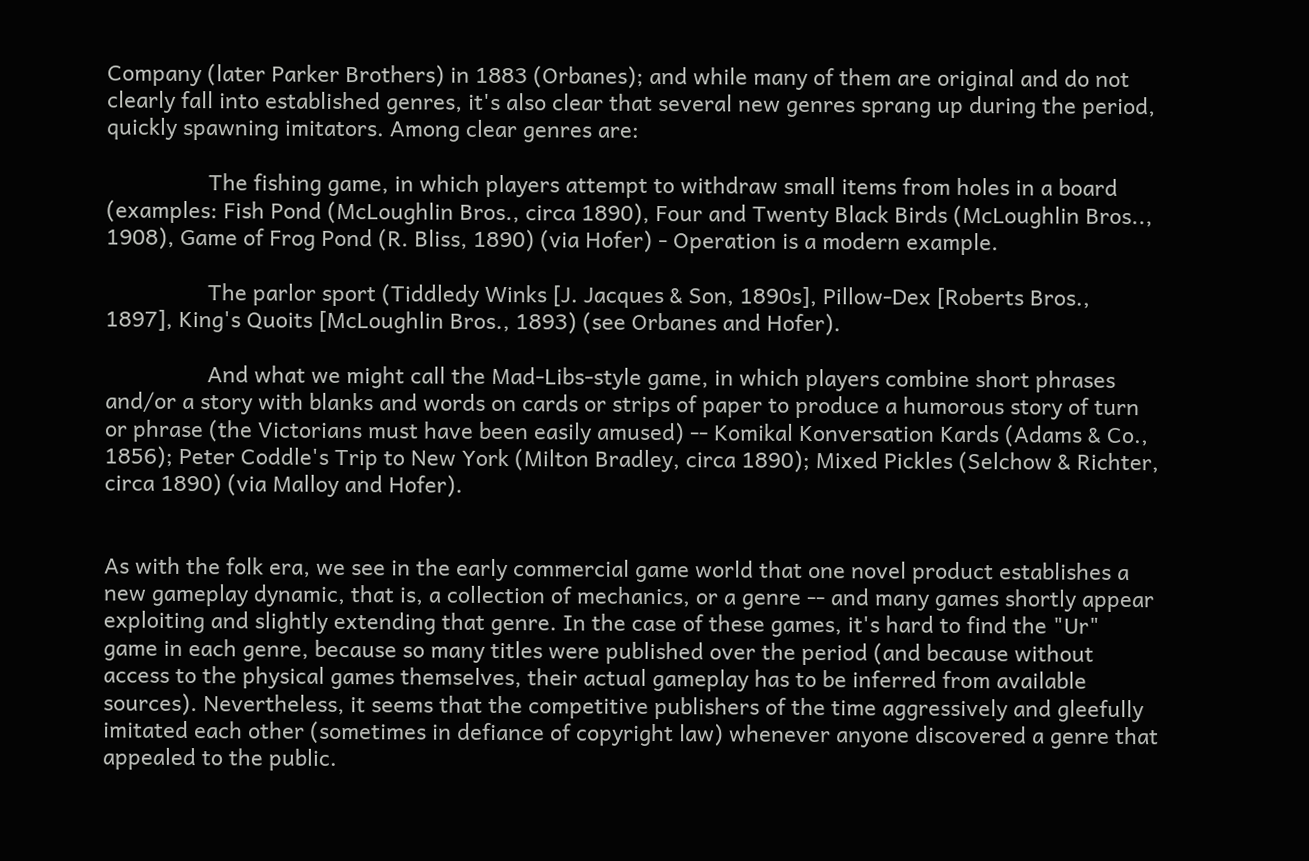Company (later Parker Brothers) in 1883 (Orbanes); and while many of them are original and do not clearly fall into established genres, it's also clear that several new genres sprang up during the period, quickly spawning imitators. Among clear genres are:

                 The fishing game, in which players attempt to withdraw small items from holes in a board (examples: Fish Pond (McLoughlin Bros., circa 1890), Four and Twenty Black Birds (McLoughlin Bros.., 1908), Game of Frog Pond (R. Bliss, 1890) (via Hofer) - Operation is a modern example.

                 The parlor sport (Tiddledy Winks [J. Jacques & Son, 1890s], Pillow-Dex [Roberts Bros., 1897], King's Quoits [McLoughlin Bros., 1893) (see Orbanes and Hofer).

                 And what we might call the Mad-Libs-style game, in which players combine short phrases and/or a story with blanks and words on cards or strips of paper to produce a humorous story of turn or phrase (the Victorians must have been easily amused) -- Komikal Konversation Kards (Adams & Co., 1856); Peter Coddle's Trip to New York (Milton Bradley, circa 1890); Mixed Pickles (Selchow & Richter, circa 1890) (via Malloy and Hofer).


As with the folk era, we see in the early commercial game world that one novel product establishes a new gameplay dynamic, that is, a collection of mechanics, or a genre -- and many games shortly appear exploiting and slightly extending that genre. In the case of these games, it's hard to find the "Ur" game in each genre, because so many titles were published over the period (and because without access to the physical games themselves, their actual gameplay has to be inferred from available sources). Nevertheless, it seems that the competitive publishers of the time aggressively and gleefully imitated each other (sometimes in defiance of copyright law) whenever anyone discovered a genre that appealed to the public.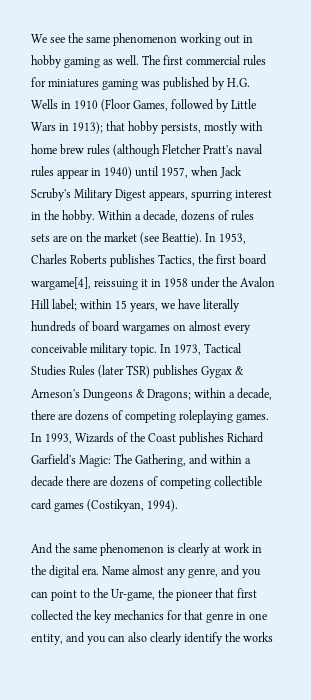We see the same phenomenon working out in hobby gaming as well. The first commercial rules for miniatures gaming was published by H.G. Wells in 1910 (Floor Games, followed by Little Wars in 1913); that hobby persists, mostly with home brew rules (although Fletcher Pratt's naval rules appear in 1940) until 1957, when Jack Scruby's Military Digest appears, spurring interest in the hobby. Within a decade, dozens of rules sets are on the market (see Beattie). In 1953, Charles Roberts publishes Tactics, the first board wargame[4], reissuing it in 1958 under the Avalon Hill label; within 15 years, we have literally hundreds of board wargames on almost every conceivable military topic. In 1973, Tactical Studies Rules (later TSR) publishes Gygax & Arneson's Dungeons & Dragons; within a decade, there are dozens of competing roleplaying games. In 1993, Wizards of the Coast publishes Richard Garfield's Magic: The Gathering, and within a decade there are dozens of competing collectible card games (Costikyan, 1994).

And the same phenomenon is clearly at work in the digital era. Name almost any genre, and you can point to the Ur-game, the pioneer that first collected the key mechanics for that genre in one entity, and you can also clearly identify the works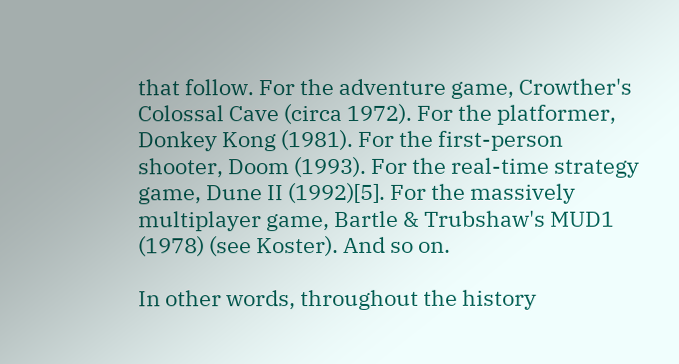that follow. For the adventure game, Crowther's Colossal Cave (circa 1972). For the platformer, Donkey Kong (1981). For the first-person shooter, Doom (1993). For the real-time strategy game, Dune II (1992)[5]. For the massively multiplayer game, Bartle & Trubshaw's MUD1 (1978) (see Koster). And so on.

In other words, throughout the history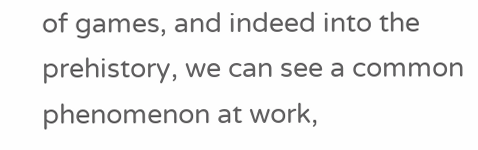of games, and indeed into the prehistory, we can see a common phenomenon at work,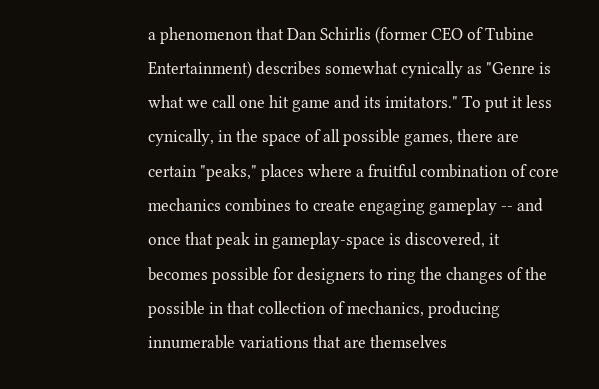a phenomenon that Dan Schirlis (former CEO of Tubine Entertainment) describes somewhat cynically as "Genre is what we call one hit game and its imitators." To put it less cynically, in the space of all possible games, there are certain "peaks," places where a fruitful combination of core mechanics combines to create engaging gameplay -- and once that peak in gameplay-space is discovered, it becomes possible for designers to ring the changes of the possible in that collection of mechanics, producing innumerable variations that are themselves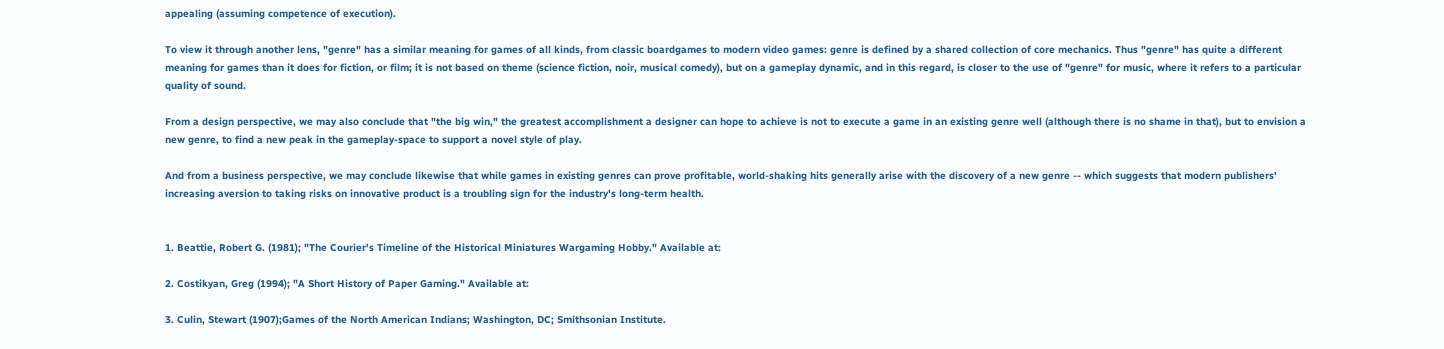appealing (assuming competence of execution).

To view it through another lens, "genre" has a similar meaning for games of all kinds, from classic boardgames to modern video games: genre is defined by a shared collection of core mechanics. Thus "genre" has quite a different meaning for games than it does for fiction, or film; it is not based on theme (science fiction, noir, musical comedy), but on a gameplay dynamic, and in this regard, is closer to the use of "genre" for music, where it refers to a particular quality of sound.

From a design perspective, we may also conclude that "the big win," the greatest accomplishment a designer can hope to achieve is not to execute a game in an existing genre well (although there is no shame in that), but to envision a new genre, to find a new peak in the gameplay-space to support a novel style of play.

And from a business perspective, we may conclude likewise that while games in existing genres can prove profitable, world-shaking hits generally arise with the discovery of a new genre -- which suggests that modern publishers' increasing aversion to taking risks on innovative product is a troubling sign for the industry's long-term health.


1. Beattie, Robert G. (1981); "The Courier's Timeline of the Historical Miniatures Wargaming Hobby." Available at:

2. Costikyan, Greg (1994); "A Short History of Paper Gaming." Available at:

3. Culin, Stewart (1907);Games of the North American Indians; Washington, DC; Smithsonian Institute.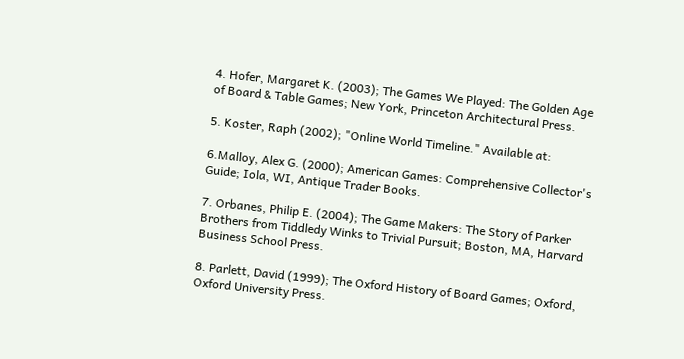4. Hofer, Margaret K. (2003); The Games We Played: The Golden Age of Board & Table Games; New York, Princeton Architectural Press.

5. Koster, Raph (2002); "Online World Timeline." Available at:

6.Malloy, Alex G. (2000); American Games: Comprehensive Collector's Guide; Iola, WI, Antique Trader Books.

7. Orbanes, Philip E. (2004); The Game Makers: The Story of Parker Brothers from Tiddledy Winks to Trivial Pursuit; Boston, MA, Harvard Business School Press.

8. Parlett, David (1999); The Oxford History of Board Games; Oxford, Oxford University Press.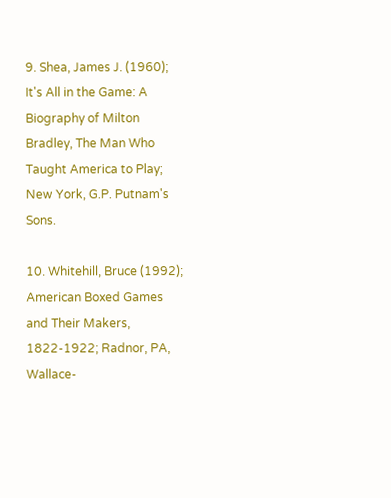9. Shea, James J. (1960); It's All in the Game: A Biography of Milton Bradley, The Man Who Taught America to Play; New York, G.P. Putnam's Sons.

10. Whitehill, Bruce (1992); American Boxed Games and Their Makers, 1822-1922; Radnor, PA, Wallace-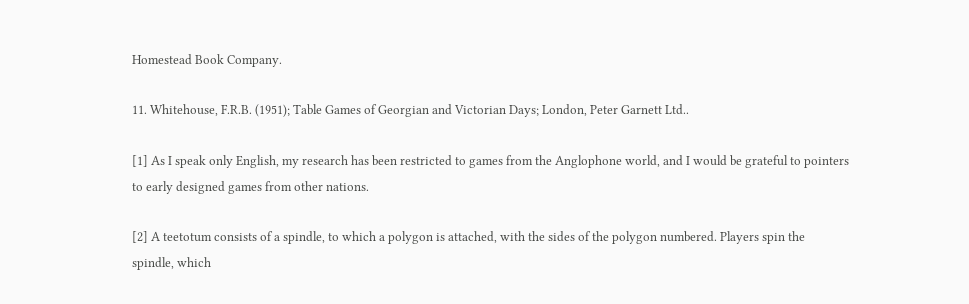Homestead Book Company.

11. Whitehouse, F.R.B. (1951); Table Games of Georgian and Victorian Days; London, Peter Garnett Ltd..

[1] As I speak only English, my research has been restricted to games from the Anglophone world, and I would be grateful to pointers to early designed games from other nations.

[2] A teetotum consists of a spindle, to which a polygon is attached, with the sides of the polygon numbered. Players spin the spindle, which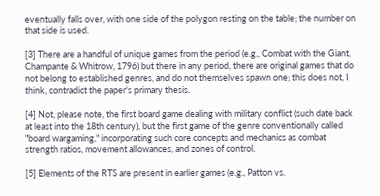eventually falls over, with one side of the polygon resting on the table; the number on that side is used.

[3] There are a handful of unique games from the period (e.g., Combat with the Giant, Champante & Whitrow, 1796) but there in any period, there are original games that do not belong to established genres, and do not themselves spawn one; this does not, I think, contradict the paper's primary thesis.

[4] Not, please note, the first board game dealing with military conflict (such date back at least into the 18th century), but the first game of the genre conventionally called "board wargaming," incorporating such core concepts and mechanics as combat strength ratios, movement allowances, and zones of control.

[5] Elements of the RTS are present in earlier games (e.g., Patton vs.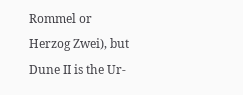Rommel or Herzog Zwei), but Dune II is the Ur-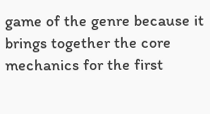game of the genre because it brings together the core mechanics for the first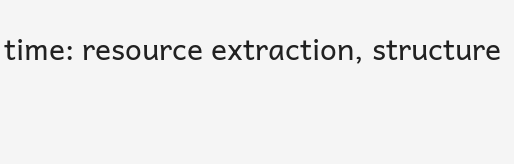time: resource extraction, structure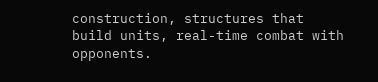construction, structures that build units, real-time combat with opponents.